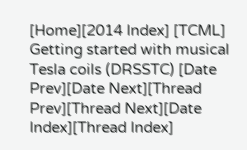[Home][2014 Index] [TCML] Getting started with musical Tesla coils (DRSSTC) [Date Prev][Date Next][Thread Prev][Thread Next][Date Index][Thread Index]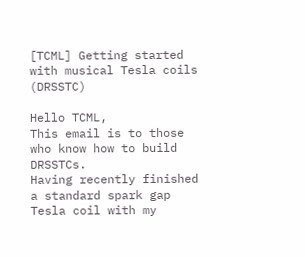[TCML] Getting started with musical Tesla coils (DRSSTC)

Hello TCML,
This email is to those who know how to build DRSSTCs.
Having recently finished a standard spark gap Tesla coil with my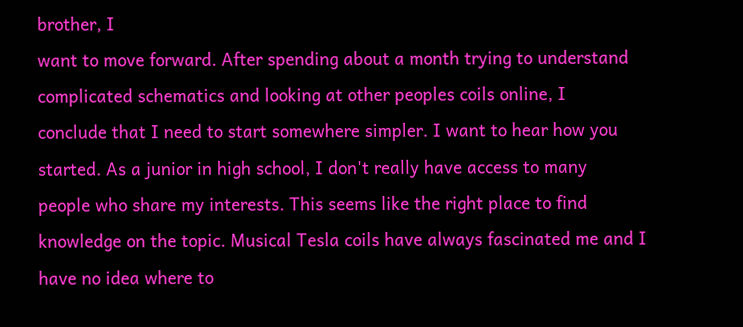brother, I
want to move forward. After spending about a month trying to understand
complicated schematics and looking at other peoples coils online, I
conclude that I need to start somewhere simpler. I want to hear how you
started. As a junior in high school, I don't really have access to many
people who share my interests. This seems like the right place to find
knowledge on the topic. Musical Tesla coils have always fascinated me and I
have no idea where to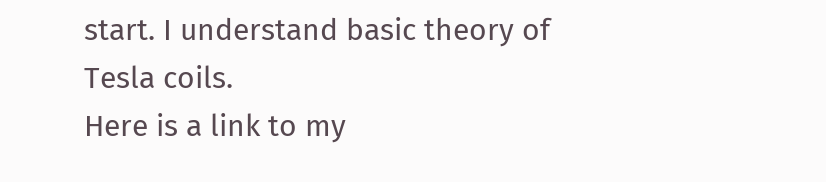start. I understand basic theory of Tesla coils.
Here is a link to my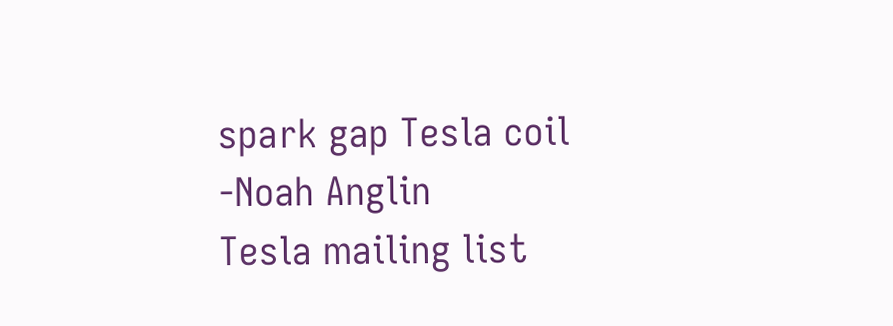spark gap Tesla coil
-Noah Anglin
Tesla mailing list